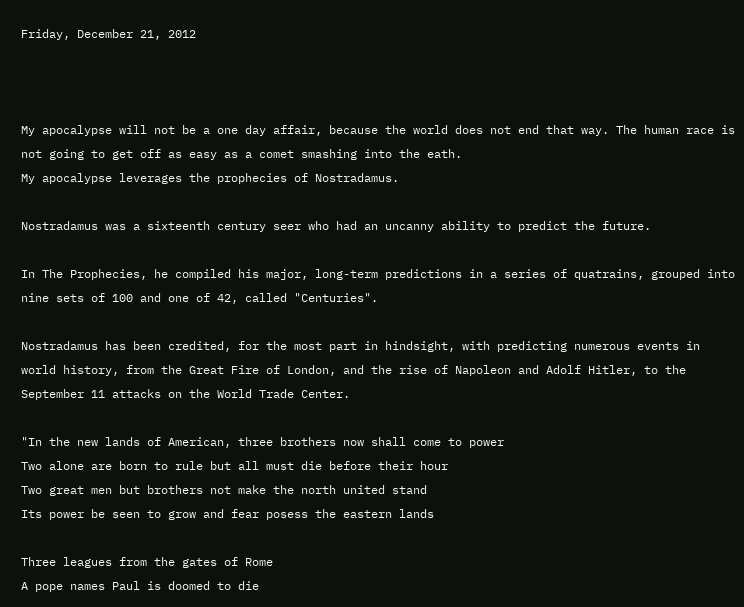Friday, December 21, 2012



My apocalypse will not be a one day affair, because the world does not end that way. The human race is not going to get off as easy as a comet smashing into the eath.
My apocalypse leverages the prophecies of Nostradamus.

Nostradamus was a sixteenth century seer who had an uncanny ability to predict the future.

In The Prophecies, he compiled his major, long-term predictions in a series of quatrains, grouped into nine sets of 100 and one of 42, called "Centuries".

Nostradamus has been credited, for the most part in hindsight, with predicting numerous events in world history, from the Great Fire of London, and the rise of Napoleon and Adolf Hitler, to the September 11 attacks on the World Trade Center.

"In the new lands of American, three brothers now shall come to power
Two alone are born to rule but all must die before their hour
Two great men but brothers not make the north united stand
Its power be seen to grow and fear posess the eastern lands

Three leagues from the gates of Rome
A pope names Paul is doomed to die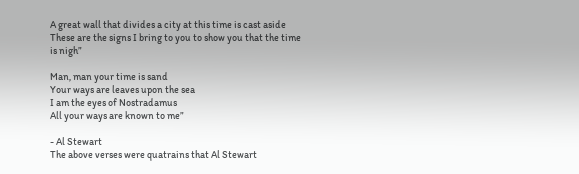A great wall that divides a city at this time is cast aside
These are the signs I bring to you to show you that the time is nigh”

Man, man your time is sand
Your ways are leaves upon the sea
I am the eyes of Nostradamus
All your ways are known to me”

- Al Stewart
The above verses were quatrains that Al Stewart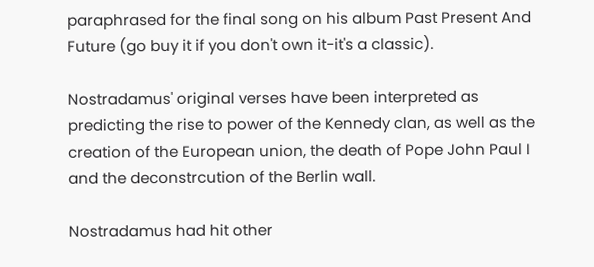paraphrased for the final song on his album Past Present And Future (go buy it if you don't own it-it's a classic).

Nostradamus' original verses have been interpreted as predicting the rise to power of the Kennedy clan, as well as the creation of the European union, the death of Pope John Paul I and the deconstrcution of the Berlin wall.

Nostradamus had hit other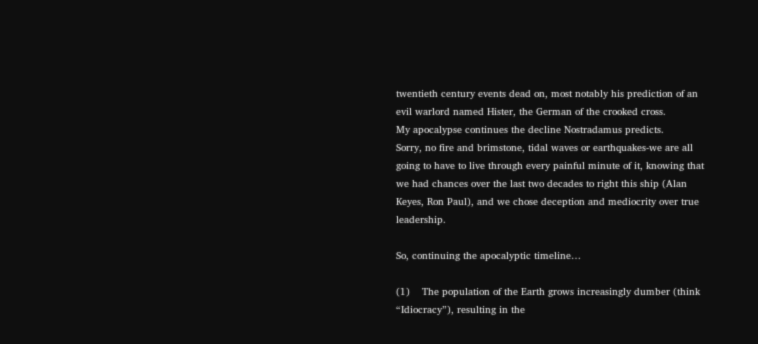twentieth century events dead on, most notably his prediction of an evil warlord named Hister, the German of the crooked cross.
My apocalypse continues the decline Nostradamus predicts.
Sorry, no fire and brimstone, tidal waves or earthquakes-we are all going to have to live through every painful minute of it, knowing that we had chances over the last two decades to right this ship (Alan Keyes, Ron Paul), and we chose deception and mediocrity over true leadership.

So, continuing the apocalyptic timeline…

(1)    The population of the Earth grows increasingly dumber (think “Idiocracy”), resulting in the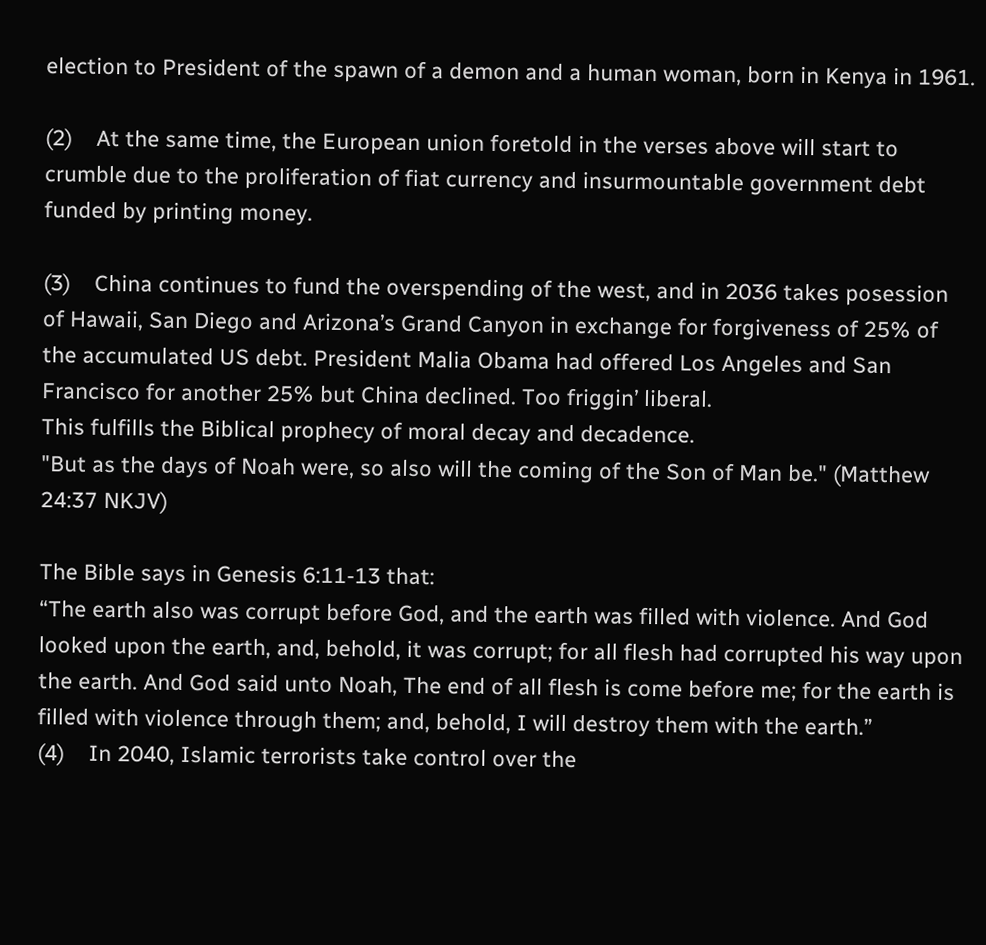election to President of the spawn of a demon and a human woman, born in Kenya in 1961.

(2)    At the same time, the European union foretold in the verses above will start to crumble due to the proliferation of fiat currency and insurmountable government debt funded by printing money.

(3)    China continues to fund the overspending of the west, and in 2036 takes posession of Hawaii, San Diego and Arizona’s Grand Canyon in exchange for forgiveness of 25% of the accumulated US debt. President Malia Obama had offered Los Angeles and San Francisco for another 25% but China declined. Too friggin’ liberal.
This fulfills the Biblical prophecy of moral decay and decadence.
"But as the days of Noah were, so also will the coming of the Son of Man be." (Matthew 24:37 NKJV)

The Bible says in Genesis 6:11-13 that:
“The earth also was corrupt before God, and the earth was filled with violence. And God looked upon the earth, and, behold, it was corrupt; for all flesh had corrupted his way upon the earth. And God said unto Noah, The end of all flesh is come before me; for the earth is filled with violence through them; and, behold, I will destroy them with the earth.”
(4)    In 2040, Islamic terrorists take control over the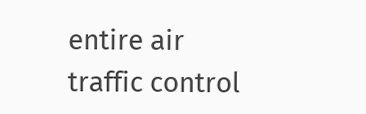entire air traffic control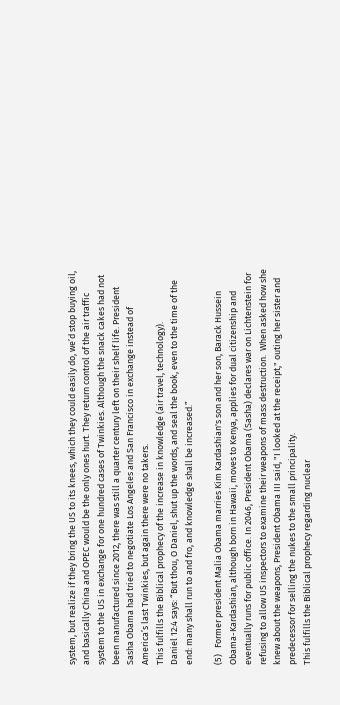system, but realize if they bring the US to its knees, which they could easily do, we’d stop buying oil, and basically China and OPEC would be the only ones hurt. They return control of the air traffic system to the US in exchange for one hundred cases of Twinkies. Although the snack cakes had not been manufactured since 2012, there was still a quarter century left on their shelf life. President Sasha Obama had tried to negotiate Los Angeles and San Francisco in exchange instead of America’s last Twinkies, but again there were no takers.
This fulfills the Biblical prophecy of the increase in knowledge (air travel, technology).
Daniel 12:4 says: “But thou, O Daniel, shut up the words, and seal the book, even to the time of the end: many shall run to and fro, and knowledge shall be increased.”

(5)   Former president Malia Obama marries Kim Kardashian's son and her son, Barack Hussein Obama-Kardashian, although born in Hawaii, moves to Kenya, applies for dual citizenship and eventually runs for public office. In 2046, President Obama (Sasha) declares war on Lichtenstein for refusing to allow US inspectors to examine their weapons of mass destruction.  When asked how she knew about the weapons, President Obama III said, "I looked at the receipt," outing her sister and predecessor for selling the nukes to the small principality.
This fulfills the Biblical prophecy regarding nuclear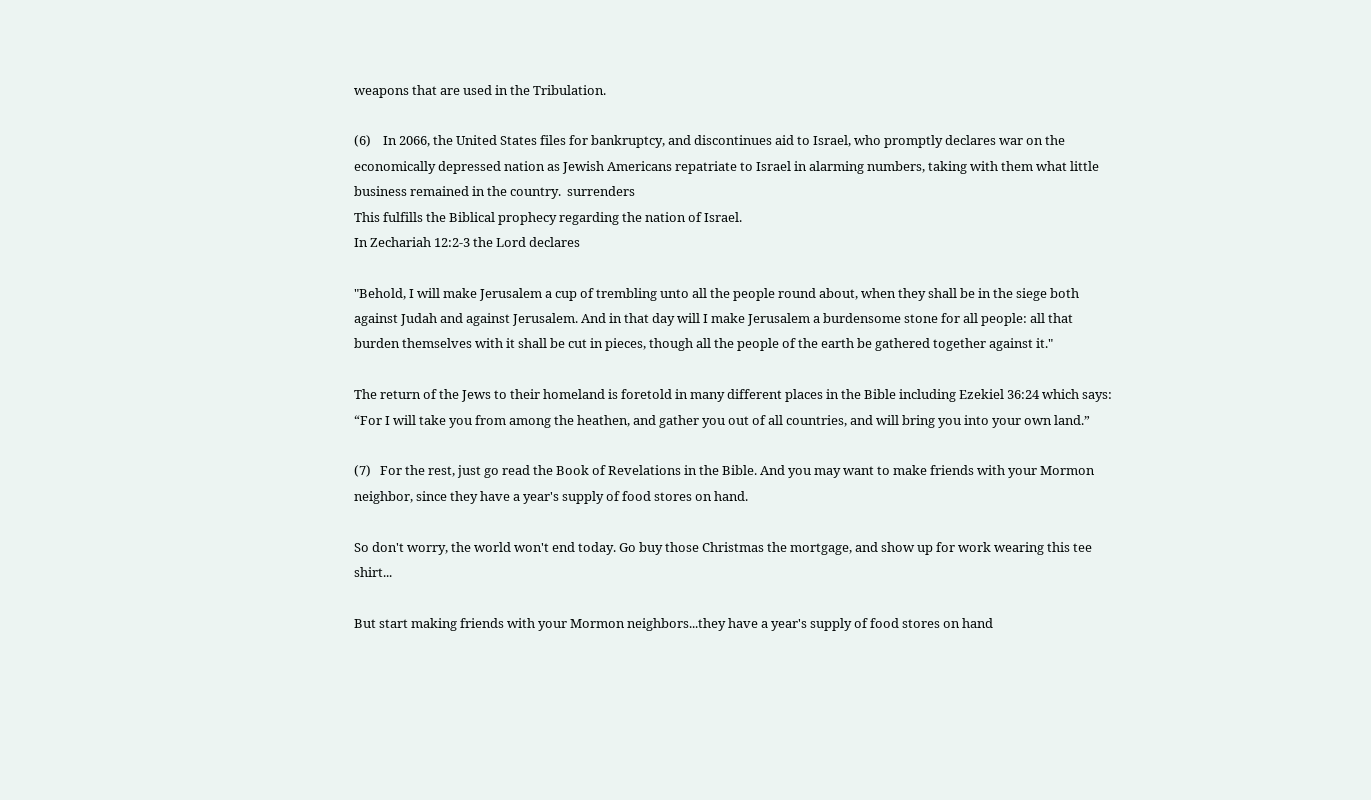weapons that are used in the Tribulation.

(6)    In 2066, the United States files for bankruptcy, and discontinues aid to Israel, who promptly declares war on the economically depressed nation as Jewish Americans repatriate to Israel in alarming numbers, taking with them what little business remained in the country.  surrenders
This fulfills the Biblical prophecy regarding the nation of Israel.
In Zechariah 12:2-3 the Lord declares

"Behold, I will make Jerusalem a cup of trembling unto all the people round about, when they shall be in the siege both against Judah and against Jerusalem. And in that day will I make Jerusalem a burdensome stone for all people: all that burden themselves with it shall be cut in pieces, though all the people of the earth be gathered together against it."

The return of the Jews to their homeland is foretold in many different places in the Bible including Ezekiel 36:24 which says: “For I will take you from among the heathen, and gather you out of all countries, and will bring you into your own land.”

(7)   For the rest, just go read the Book of Revelations in the Bible. And you may want to make friends with your Mormon neighbor, since they have a year's supply of food stores on hand.

So don't worry, the world won't end today. Go buy those Christmas the mortgage, and show up for work wearing this tee shirt...

But start making friends with your Mormon neighbors...they have a year's supply of food stores on hand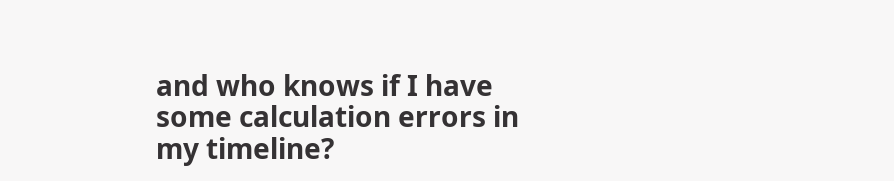and who knows if I have some calculation errors in my timeline?